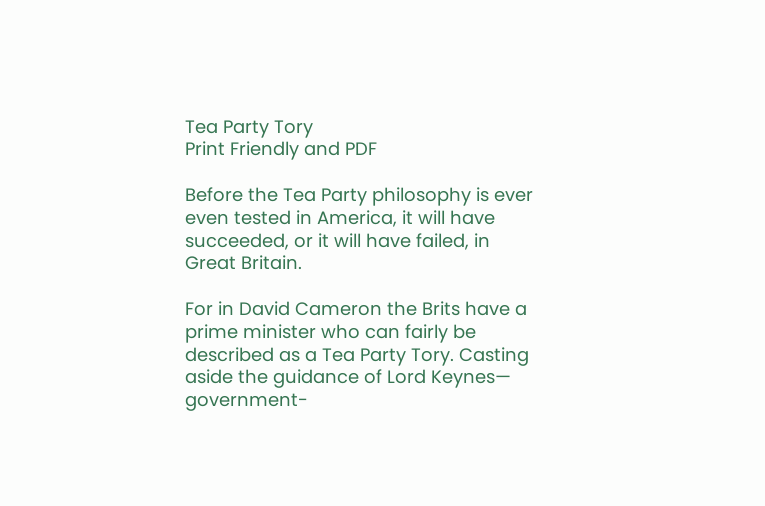Tea Party Tory
Print Friendly and PDF

Before the Tea Party philosophy is ever even tested in America, it will have succeeded, or it will have failed, in Great Britain.

For in David Cameron the Brits have a prime minister who can fairly be described as a Tea Party Tory. Casting aside the guidance of Lord Keynes— government-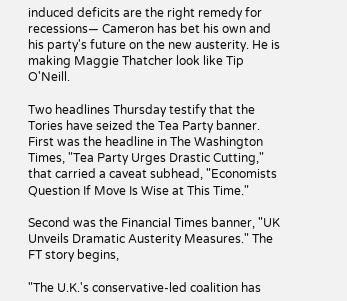induced deficits are the right remedy for recessions— Cameron has bet his own and his party's future on the new austerity. He is making Maggie Thatcher look like Tip O'Neill.

Two headlines Thursday testify that the Tories have seized the Tea Party banner. First was the headline in The Washington Times, "Tea Party Urges Drastic Cutting," that carried a caveat subhead, "Economists Question If Move Is Wise at This Time."

Second was the Financial Times banner, "UK Unveils Dramatic Austerity Measures." The FT story begins,

"The U.K.'s conservative-led coalition has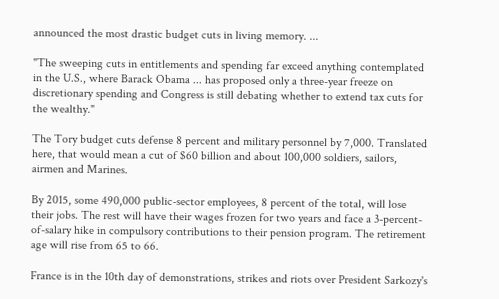announced the most drastic budget cuts in living memory. ...

"The sweeping cuts in entitlements and spending far exceed anything contemplated in the U.S., where Barack Obama ... has proposed only a three-year freeze on discretionary spending and Congress is still debating whether to extend tax cuts for the wealthy."

The Tory budget cuts defense 8 percent and military personnel by 7,000. Translated here, that would mean a cut of $60 billion and about 100,000 soldiers, sailors, airmen and Marines.

By 2015, some 490,000 public-sector employees, 8 percent of the total, will lose their jobs. The rest will have their wages frozen for two years and face a 3-percent-of-salary hike in compulsory contributions to their pension program. The retirement age will rise from 65 to 66.

France is in the 10th day of demonstrations, strikes and riots over President Sarkozy's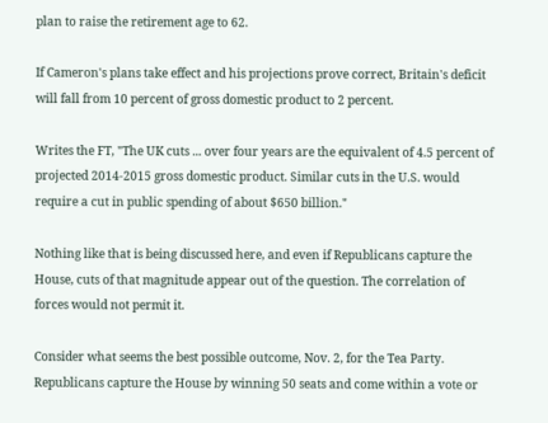plan to raise the retirement age to 62.

If Cameron's plans take effect and his projections prove correct, Britain's deficit will fall from 10 percent of gross domestic product to 2 percent.

Writes the FT, "The UK cuts ... over four years are the equivalent of 4.5 percent of projected 2014-2015 gross domestic product. Similar cuts in the U.S. would require a cut in public spending of about $650 billion."

Nothing like that is being discussed here, and even if Republicans capture the House, cuts of that magnitude appear out of the question. The correlation of forces would not permit it.

Consider what seems the best possible outcome, Nov. 2, for the Tea Party. Republicans capture the House by winning 50 seats and come within a vote or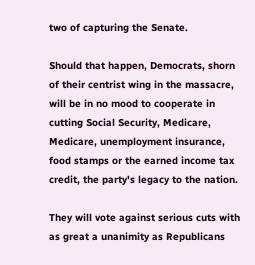two of capturing the Senate.

Should that happen, Democrats, shorn of their centrist wing in the massacre, will be in no mood to cooperate in cutting Social Security, Medicare, Medicare, unemployment insurance, food stamps or the earned income tax credit, the party's legacy to the nation.

They will vote against serious cuts with as great a unanimity as Republicans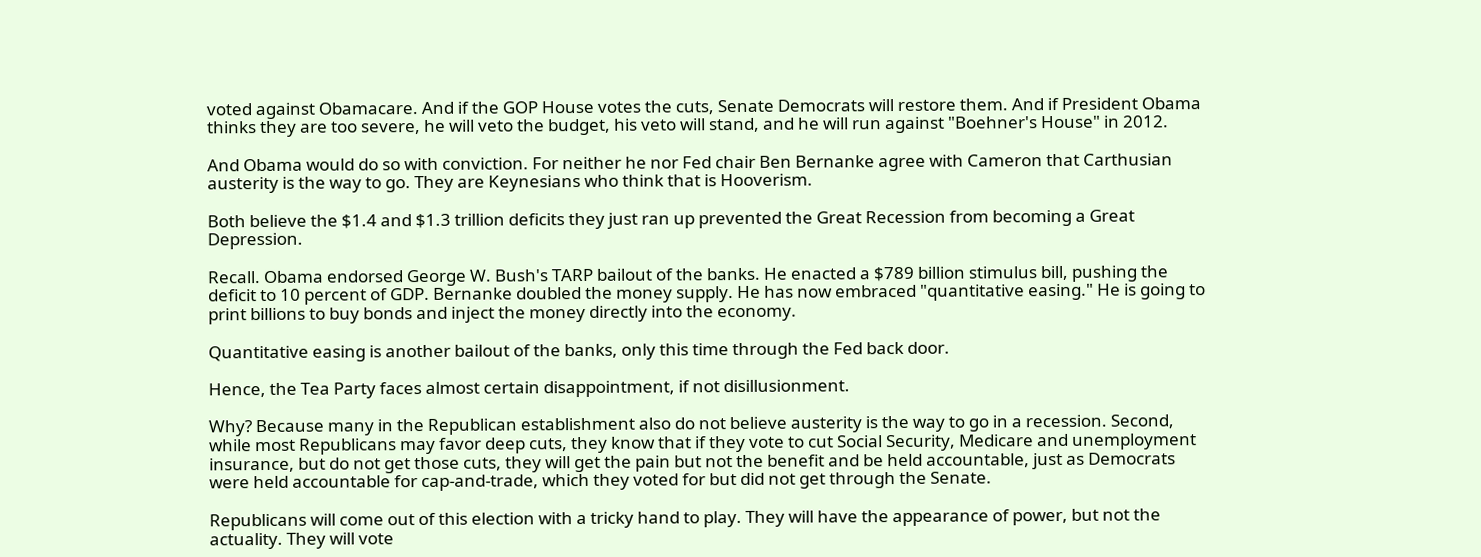voted against Obamacare. And if the GOP House votes the cuts, Senate Democrats will restore them. And if President Obama thinks they are too severe, he will veto the budget, his veto will stand, and he will run against "Boehner's House" in 2012.

And Obama would do so with conviction. For neither he nor Fed chair Ben Bernanke agree with Cameron that Carthusian austerity is the way to go. They are Keynesians who think that is Hooverism.

Both believe the $1.4 and $1.3 trillion deficits they just ran up prevented the Great Recession from becoming a Great Depression.

Recall. Obama endorsed George W. Bush's TARP bailout of the banks. He enacted a $789 billion stimulus bill, pushing the deficit to 10 percent of GDP. Bernanke doubled the money supply. He has now embraced "quantitative easing." He is going to print billions to buy bonds and inject the money directly into the economy.

Quantitative easing is another bailout of the banks, only this time through the Fed back door.

Hence, the Tea Party faces almost certain disappointment, if not disillusionment.

Why? Because many in the Republican establishment also do not believe austerity is the way to go in a recession. Second, while most Republicans may favor deep cuts, they know that if they vote to cut Social Security, Medicare and unemployment insurance, but do not get those cuts, they will get the pain but not the benefit and be held accountable, just as Democrats were held accountable for cap-and-trade, which they voted for but did not get through the Senate.

Republicans will come out of this election with a tricky hand to play. They will have the appearance of power, but not the actuality. They will vote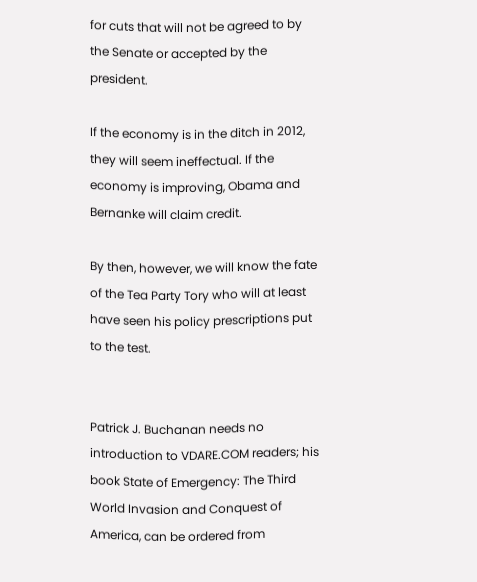for cuts that will not be agreed to by the Senate or accepted by the president.

If the economy is in the ditch in 2012, they will seem ineffectual. If the economy is improving, Obama and Bernanke will claim credit.

By then, however, we will know the fate of the Tea Party Tory who will at least have seen his policy prescriptions put to the test.


Patrick J. Buchanan needs no introduction to VDARE.COM readers; his book State of Emergency: The Third World Invasion and Conquest of America, can be ordered from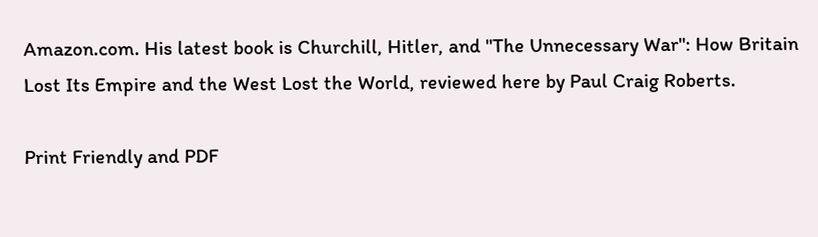Amazon.com. His latest book is Churchill, Hitler, and "The Unnecessary War": How Britain Lost Its Empire and the West Lost the World, reviewed here by Paul Craig Roberts.

Print Friendly and PDF